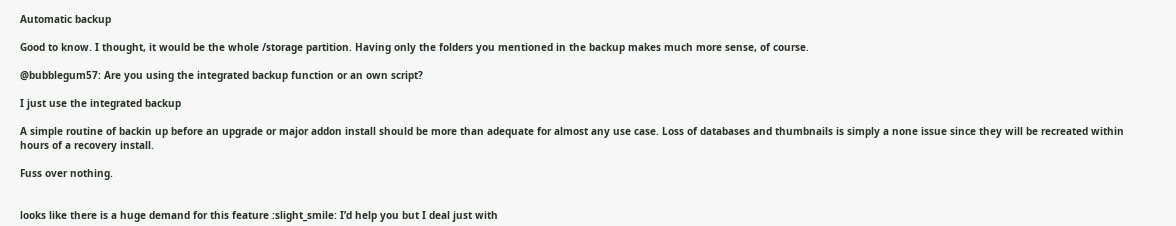Automatic backup

Good to know. I thought, it would be the whole /storage partition. Having only the folders you mentioned in the backup makes much more sense, of course.

@bubblegum57: Are you using the integrated backup function or an own script?

I just use the integrated backup

A simple routine of backin up before an upgrade or major addon install should be more than adequate for almost any use case. Loss of databases and thumbnails is simply a none issue since they will be recreated within hours of a recovery install.

Fuss over nothing.


looks like there is a huge demand for this feature :slight_smile: I’d help you but I deal just with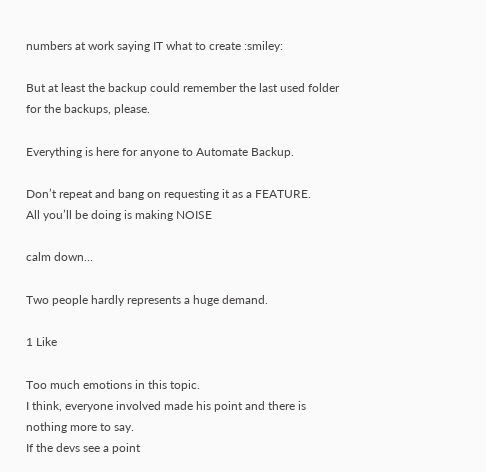numbers at work saying IT what to create :smiley:

But at least the backup could remember the last used folder for the backups, please.

Everything is here for anyone to Automate Backup.

Don’t repeat and bang on requesting it as a FEATURE.
All you’ll be doing is making NOISE

calm down…

Two people hardly represents a huge demand.

1 Like

Too much emotions in this topic.
I think, everyone involved made his point and there is nothing more to say.
If the devs see a point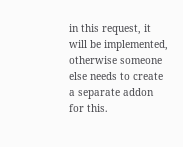in this request, it will be implemented, otherwise someone else needs to create a separate addon for this.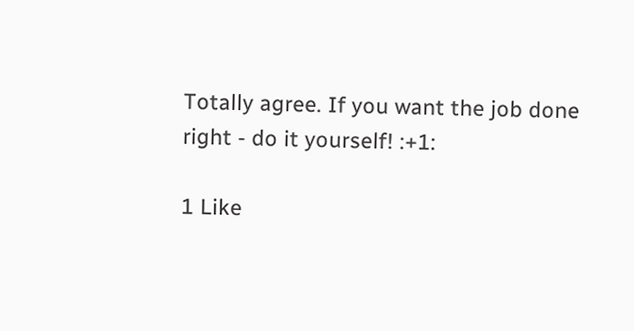Totally agree. If you want the job done right - do it yourself! :+1:

1 Like